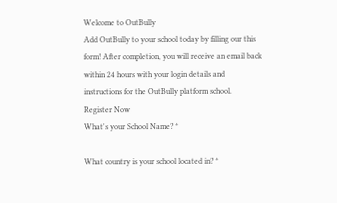Welcome to OutBully
Add OutBully to your school today by filling our this form! After completion, you will receive an email back within 24 hours with your login details and instructions for the OutBully platform school.
Register Now
What's your School Name? *

What country is your school located in? *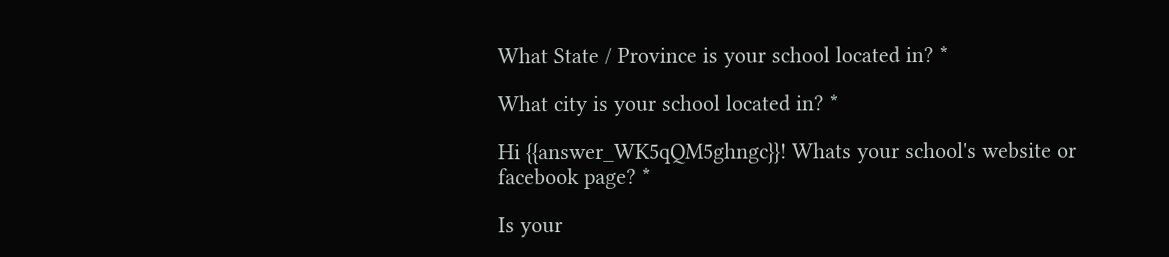What State / Province is your school located in? *

What city is your school located in? *

Hi {{answer_WK5qQM5ghngc}}! Whats your school's website or facebook page? *

Is your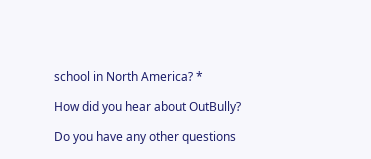school in North America? *

How did you hear about OutBully?

Do you have any other questions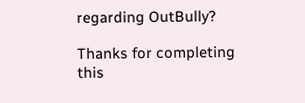regarding OutBully?

Thanks for completing this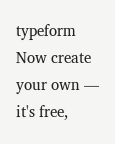typeform
Now create your own — it's free,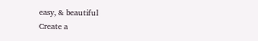easy, & beautiful
Create a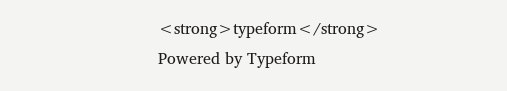<strong>typeform</strong>
Powered by Typeform